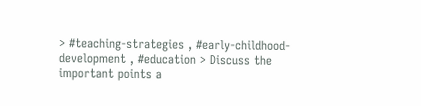> #teaching-strategies , #early-childhood-development , #education > Discuss the important points a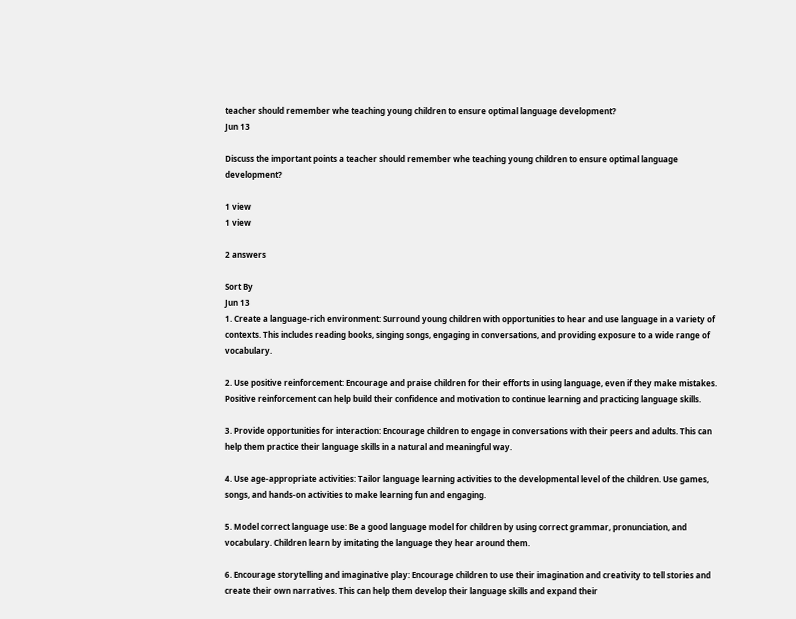teacher should remember whe teaching young children to ensure optimal language development?
Jun 13

Discuss the important points a teacher should remember whe teaching young children to ensure optimal language development?

1 view
1 view

2 answers

Sort By
Jun 13
1. Create a language-rich environment: Surround young children with opportunities to hear and use language in a variety of contexts. This includes reading books, singing songs, engaging in conversations, and providing exposure to a wide range of vocabulary.

2. Use positive reinforcement: Encourage and praise children for their efforts in using language, even if they make mistakes. Positive reinforcement can help build their confidence and motivation to continue learning and practicing language skills.

3. Provide opportunities for interaction: Encourage children to engage in conversations with their peers and adults. This can help them practice their language skills in a natural and meaningful way.

4. Use age-appropriate activities: Tailor language learning activities to the developmental level of the children. Use games, songs, and hands-on activities to make learning fun and engaging.

5. Model correct language use: Be a good language model for children by using correct grammar, pronunciation, and vocabulary. Children learn by imitating the language they hear around them.

6. Encourage storytelling and imaginative play: Encourage children to use their imagination and creativity to tell stories and create their own narratives. This can help them develop their language skills and expand their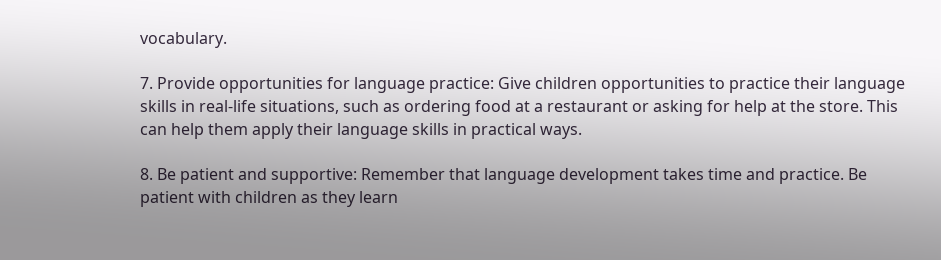vocabulary.

7. Provide opportunities for language practice: Give children opportunities to practice their language skills in real-life situations, such as ordering food at a restaurant or asking for help at the store. This can help them apply their language skills in practical ways.

8. Be patient and supportive: Remember that language development takes time and practice. Be patient with children as they learn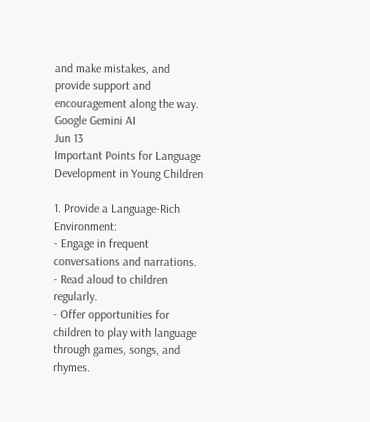and make mistakes, and provide support and encouragement along the way.
Google Gemini AI
Jun 13
Important Points for Language Development in Young Children

1. Provide a Language-Rich Environment:
- Engage in frequent conversations and narrations.
- Read aloud to children regularly.
- Offer opportunities for children to play with language through games, songs, and rhymes.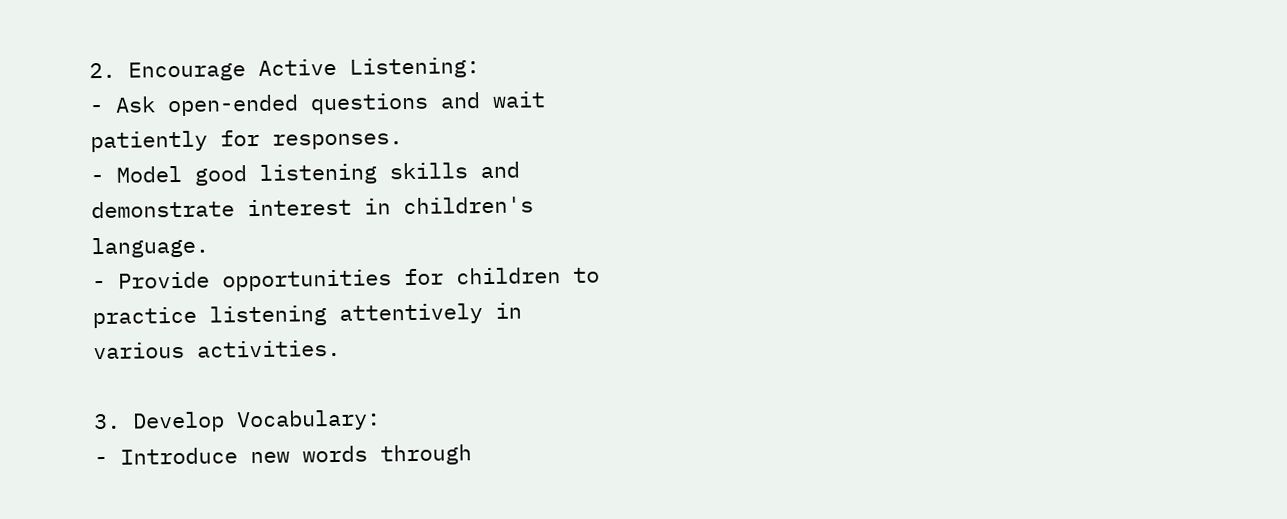2. Encourage Active Listening:
- Ask open-ended questions and wait patiently for responses.
- Model good listening skills and demonstrate interest in children's language.
- Provide opportunities for children to practice listening attentively in various activities.

3. Develop Vocabulary:
- Introduce new words through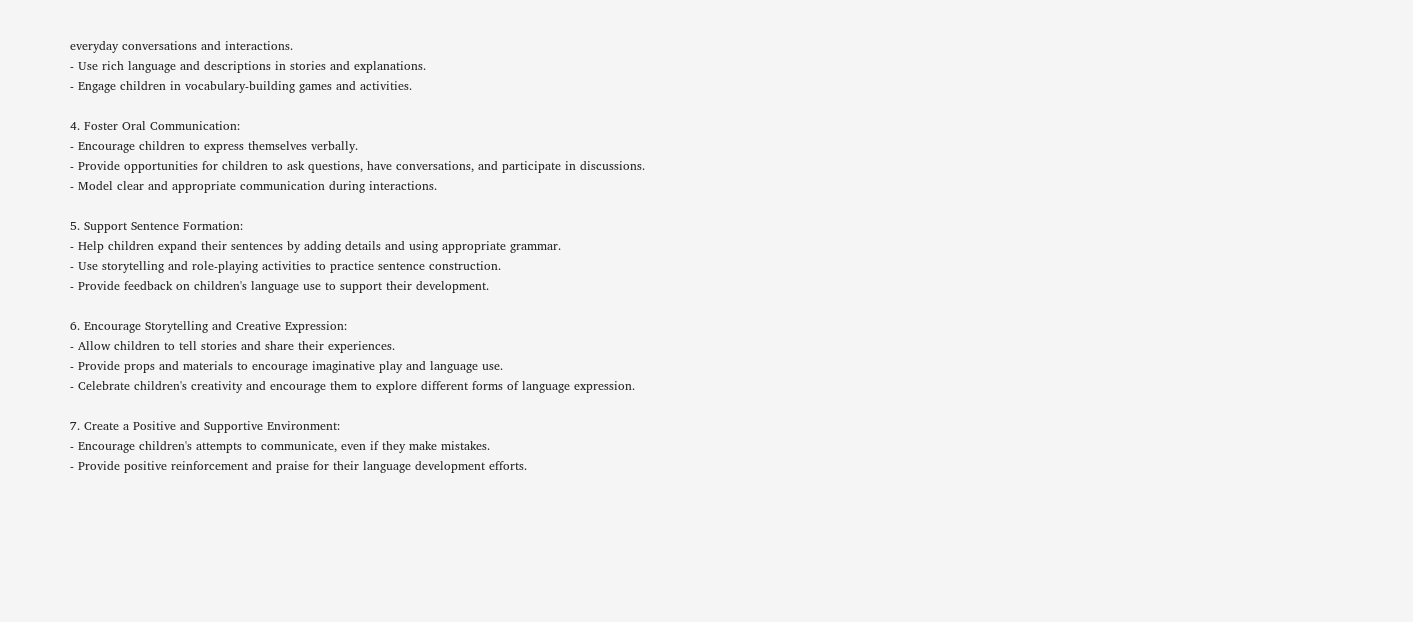everyday conversations and interactions.
- Use rich language and descriptions in stories and explanations.
- Engage children in vocabulary-building games and activities.

4. Foster Oral Communication:
- Encourage children to express themselves verbally.
- Provide opportunities for children to ask questions, have conversations, and participate in discussions.
- Model clear and appropriate communication during interactions.

5. Support Sentence Formation:
- Help children expand their sentences by adding details and using appropriate grammar.
- Use storytelling and role-playing activities to practice sentence construction.
- Provide feedback on children's language use to support their development.

6. Encourage Storytelling and Creative Expression:
- Allow children to tell stories and share their experiences.
- Provide props and materials to encourage imaginative play and language use.
- Celebrate children's creativity and encourage them to explore different forms of language expression.

7. Create a Positive and Supportive Environment:
- Encourage children's attempts to communicate, even if they make mistakes.
- Provide positive reinforcement and praise for their language development efforts.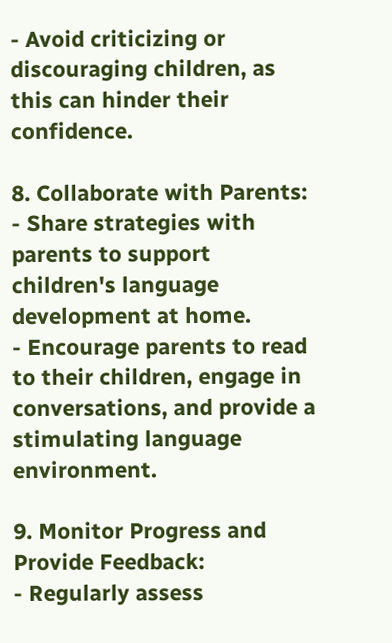- Avoid criticizing or discouraging children, as this can hinder their confidence.

8. Collaborate with Parents:
- Share strategies with parents to support children's language development at home.
- Encourage parents to read to their children, engage in conversations, and provide a stimulating language environment.

9. Monitor Progress and Provide Feedback:
- Regularly assess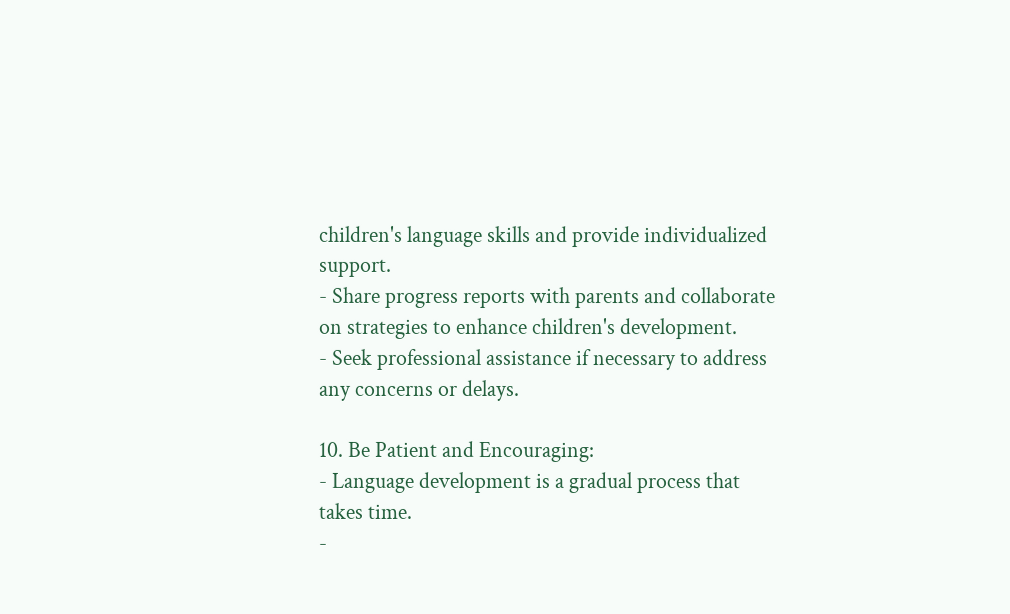children's language skills and provide individualized support.
- Share progress reports with parents and collaborate on strategies to enhance children's development.
- Seek professional assistance if necessary to address any concerns or delays.

10. Be Patient and Encouraging:
- Language development is a gradual process that takes time.
-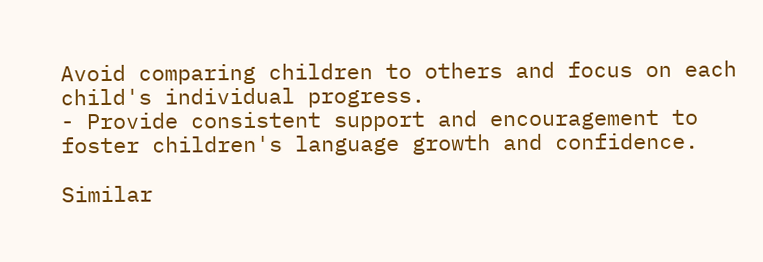Avoid comparing children to others and focus on each child's individual progress.
- Provide consistent support and encouragement to foster children's language growth and confidence.

Similar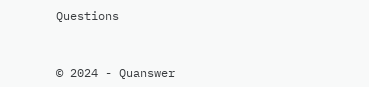Questions


© 2024 - Quanswer